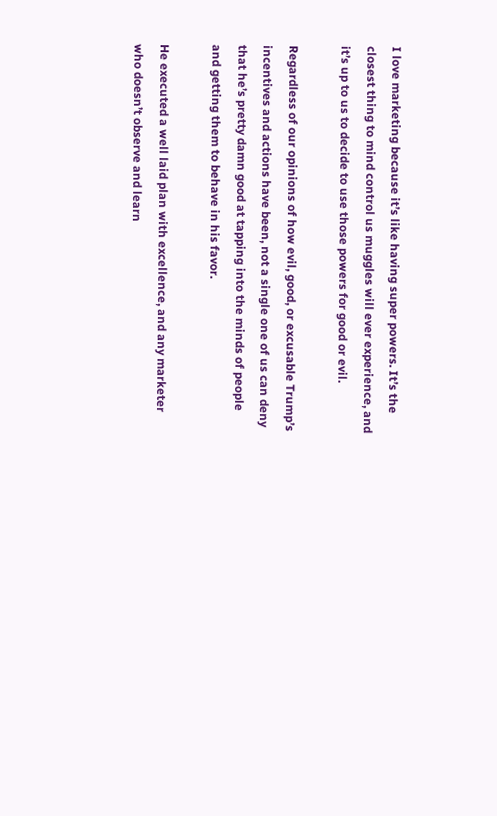I love marketing because it’s like having super powers. It’s the closest thing to mind control us muggles will ever experience, and it’s up to us to decide to use those powers for good or evil.

Regardless of our opinions of how evil, good, or excusable Trump’s incentives and actions have been, not a single one of us can deny that he’s pretty damn good at tapping into the minds of people and getting them to behave in his favor.

He executed a well laid plan with excellence, and any marketer who doesn’t observe and learn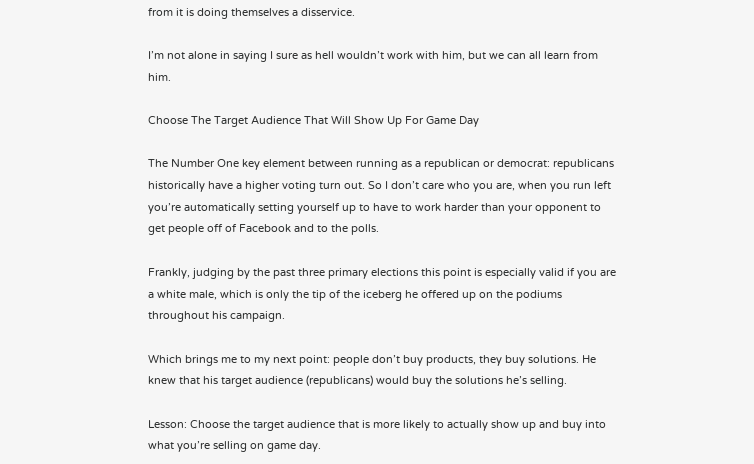from it is doing themselves a disservice.

I’m not alone in saying I sure as hell wouldn’t work with him, but we can all learn from him.

Choose The Target Audience That Will Show Up For Game Day

The Number One key element between running as a republican or democrat: republicans historically have a higher voting turn out. So I don’t care who you are, when you run left you’re automatically setting yourself up to have to work harder than your opponent to get people off of Facebook and to the polls.

Frankly, judging by the past three primary elections this point is especially valid if you are a white male, which is only the tip of the iceberg he offered up on the podiums throughout his campaign.

Which brings me to my next point: people don’t buy products, they buy solutions. He knew that his target audience (republicans) would buy the solutions he’s selling.

Lesson: Choose the target audience that is more likely to actually show up and buy into what you’re selling on game day.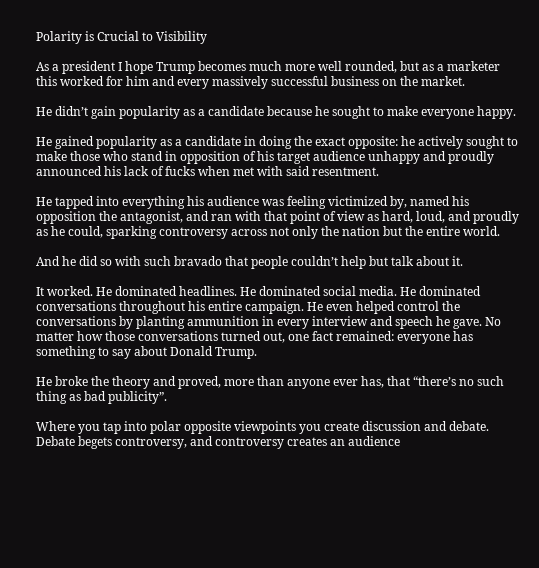Polarity is Crucial to Visibility

As a president I hope Trump becomes much more well rounded, but as a marketer this worked for him and every massively successful business on the market.

He didn’t gain popularity as a candidate because he sought to make everyone happy.

He gained popularity as a candidate in doing the exact opposite: he actively sought to make those who stand in opposition of his target audience unhappy and proudly announced his lack of fucks when met with said resentment.

He tapped into everything his audience was feeling victimized by, named his opposition the antagonist, and ran with that point of view as hard, loud, and proudly as he could, sparking controversy across not only the nation but the entire world.

And he did so with such bravado that people couldn’t help but talk about it.

It worked. He dominated headlines. He dominated social media. He dominated conversations throughout his entire campaign. He even helped control the conversations by planting ammunition in every interview and speech he gave. No matter how those conversations turned out, one fact remained: everyone has something to say about Donald Trump.

He broke the theory and proved, more than anyone ever has, that “there’s no such thing as bad publicity”.

Where you tap into polar opposite viewpoints you create discussion and debate. Debate begets controversy, and controversy creates an audience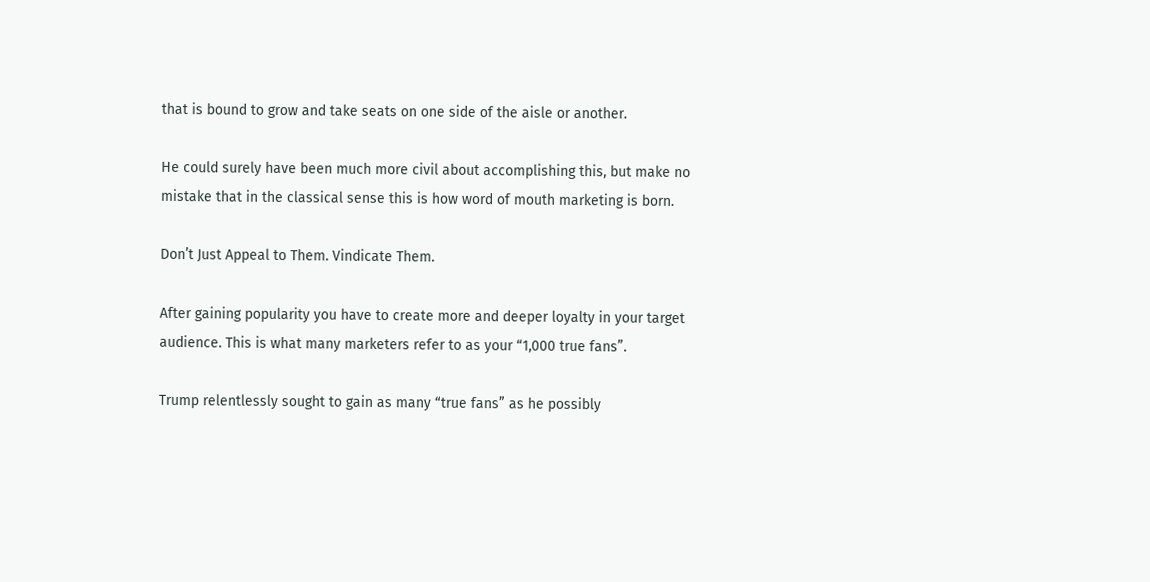that is bound to grow and take seats on one side of the aisle or another.

He could surely have been much more civil about accomplishing this, but make no mistake that in the classical sense this is how word of mouth marketing is born.

Don’t Just Appeal to Them. Vindicate Them.

After gaining popularity you have to create more and deeper loyalty in your target audience. This is what many marketers refer to as your “1,000 true fans”.

Trump relentlessly sought to gain as many “true fans” as he possibly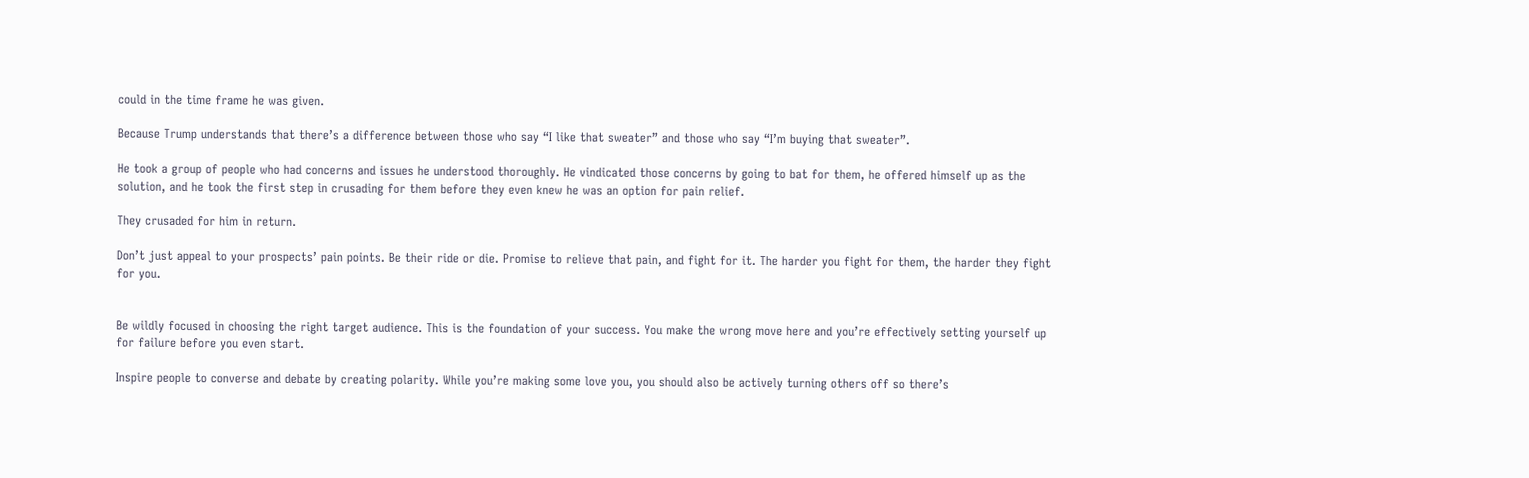could in the time frame he was given.

Because Trump understands that there’s a difference between those who say “I like that sweater” and those who say “I’m buying that sweater”.

He took a group of people who had concerns and issues he understood thoroughly. He vindicated those concerns by going to bat for them, he offered himself up as the solution, and he took the first step in crusading for them before they even knew he was an option for pain relief.

They crusaded for him in return.

Don’t just appeal to your prospects’ pain points. Be their ride or die. Promise to relieve that pain, and fight for it. The harder you fight for them, the harder they fight for you.


Be wildly focused in choosing the right target audience. This is the foundation of your success. You make the wrong move here and you’re effectively setting yourself up for failure before you even start.

Inspire people to converse and debate by creating polarity. While you’re making some love you, you should also be actively turning others off so there’s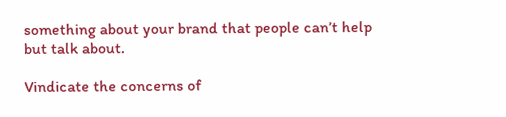something about your brand that people can’t help but talk about.

Vindicate the concerns of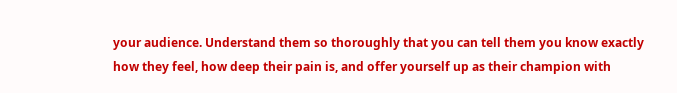your audience. Understand them so thoroughly that you can tell them you know exactly how they feel, how deep their pain is, and offer yourself up as their champion with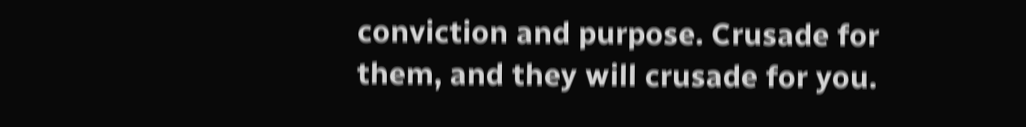conviction and purpose. Crusade for them, and they will crusade for you.